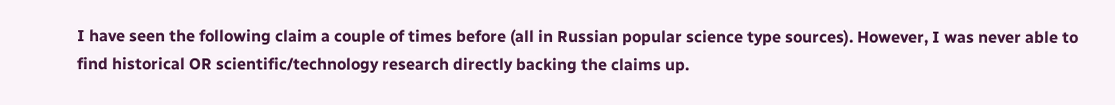I have seen the following claim a couple of times before (all in Russian popular science type sources). However, I was never able to find historical OR scientific/technology research directly backing the claims up.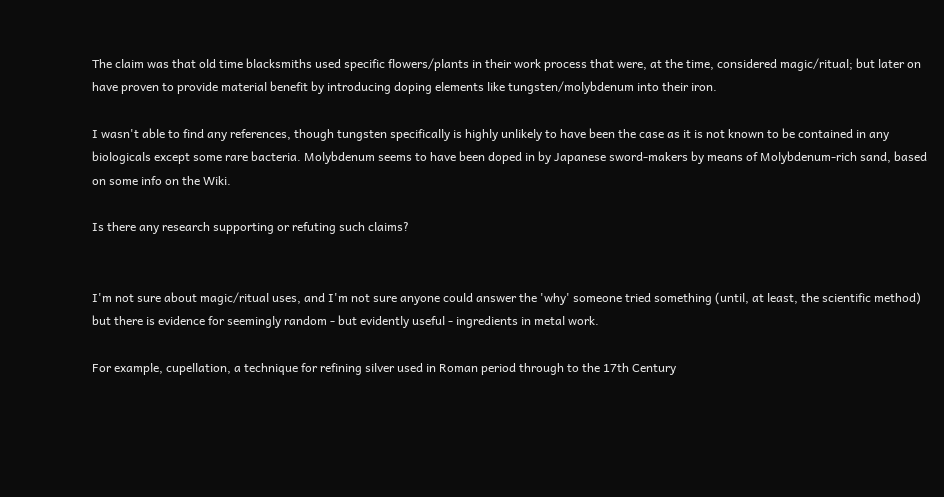The claim was that old time blacksmiths used specific flowers/plants in their work process that were, at the time, considered magic/ritual; but later on have proven to provide material benefit by introducing doping elements like tungsten/molybdenum into their iron.

I wasn't able to find any references, though tungsten specifically is highly unlikely to have been the case as it is not known to be contained in any biologicals except some rare bacteria. Molybdenum seems to have been doped in by Japanese sword-makers by means of Molybdenum-rich sand, based on some info on the Wiki.

Is there any research supporting or refuting such claims?


I'm not sure about magic/ritual uses, and I'm not sure anyone could answer the 'why' someone tried something (until, at least, the scientific method) but there is evidence for seemingly random - but evidently useful - ingredients in metal work.

For example, cupellation, a technique for refining silver used in Roman period through to the 17th Century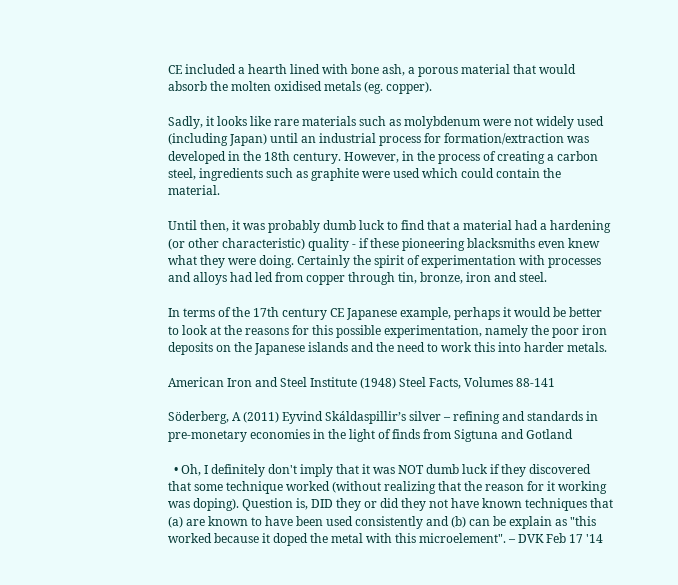CE included a hearth lined with bone ash, a porous material that would absorb the molten oxidised metals (eg. copper).

Sadly, it looks like rare materials such as molybdenum were not widely used (including Japan) until an industrial process for formation/extraction was developed in the 18th century. However, in the process of creating a carbon steel, ingredients such as graphite were used which could contain the material.

Until then, it was probably dumb luck to find that a material had a hardening (or other characteristic) quality - if these pioneering blacksmiths even knew what they were doing. Certainly the spirit of experimentation with processes and alloys had led from copper through tin, bronze, iron and steel.

In terms of the 17th century CE Japanese example, perhaps it would be better to look at the reasons for this possible experimentation, namely the poor iron deposits on the Japanese islands and the need to work this into harder metals.

American Iron and Steel Institute (1948) Steel Facts, Volumes 88-141

Söderberg, A (2011) Eyvind Skáldaspillir’s silver – refining and standards in pre-monetary economies in the light of finds from Sigtuna and Gotland

  • Oh, I definitely don't imply that it was NOT dumb luck if they discovered that some technique worked (without realizing that the reason for it working was doping). Question is, DID they or did they not have known techniques that (a) are known to have been used consistently and (b) can be explain as "this worked because it doped the metal with this microelement". – DVK Feb 17 '14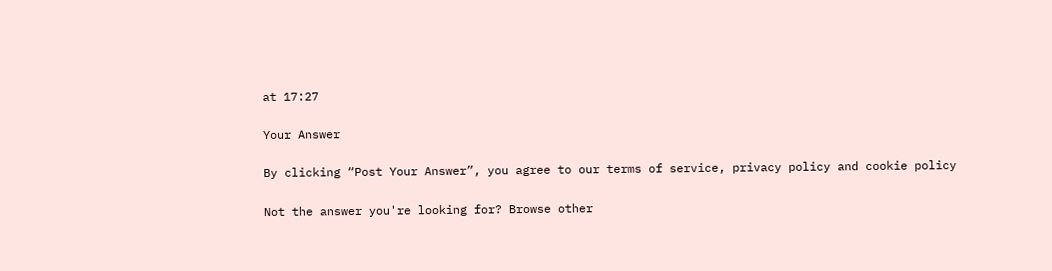at 17:27

Your Answer

By clicking “Post Your Answer”, you agree to our terms of service, privacy policy and cookie policy

Not the answer you're looking for? Browse other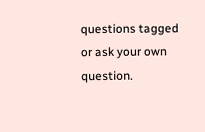questions tagged or ask your own question.